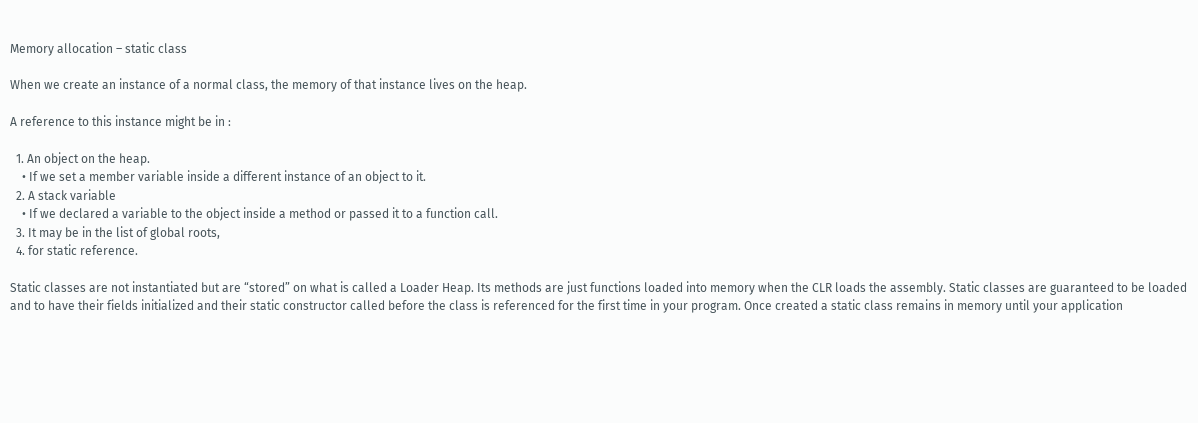Memory allocation – static class

When we create an instance of a normal class, the memory of that instance lives on the heap.

A reference to this instance might be in :

  1. An object on the heap.
    • If we set a member variable inside a different instance of an object to it.
  2. A stack variable
    • If we declared a variable to the object inside a method or passed it to a function call.
  3. It may be in the list of global roots,
  4. for static reference.

Static classes are not instantiated but are “stored” on what is called a Loader Heap. Its methods are just functions loaded into memory when the CLR loads the assembly. Static classes are guaranteed to be loaded and to have their fields initialized and their static constructor called before the class is referenced for the first time in your program. Once created a static class remains in memory until your application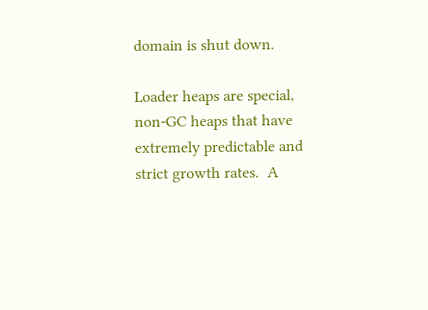domain is shut down.

Loader heaps are special, non-GC heaps that have extremely predictable and strict growth rates.  A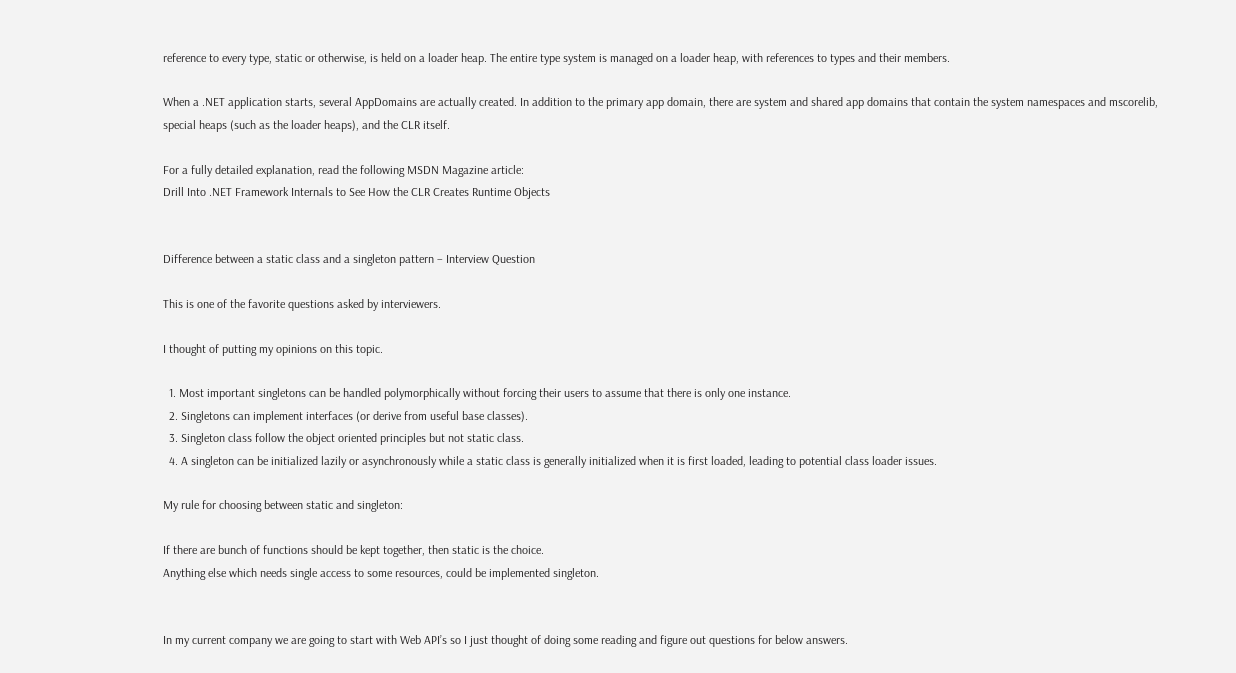reference to every type, static or otherwise, is held on a loader heap. The entire type system is managed on a loader heap, with references to types and their members.

When a .NET application starts, several AppDomains are actually created. In addition to the primary app domain, there are system and shared app domains that contain the system namespaces and mscorelib, special heaps (such as the loader heaps), and the CLR itself.

For a fully detailed explanation, read the following MSDN Magazine article:
Drill Into .NET Framework Internals to See How the CLR Creates Runtime Objects


Difference between a static class and a singleton pattern – Interview Question

This is one of the favorite questions asked by interviewers.

I thought of putting my opinions on this topic.

  1. Most important singletons can be handled polymorphically without forcing their users to assume that there is only one instance.
  2. Singletons can implement interfaces (or derive from useful base classes).
  3. Singleton class follow the object oriented principles but not static class.
  4. A singleton can be initialized lazily or asynchronously while a static class is generally initialized when it is first loaded, leading to potential class loader issues.

My rule for choosing between static and singleton:

If there are bunch of functions should be kept together, then static is the choice.
Anything else which needs single access to some resources, could be implemented singleton.


In my current company we are going to start with Web API’s so I just thought of doing some reading and figure out questions for below answers.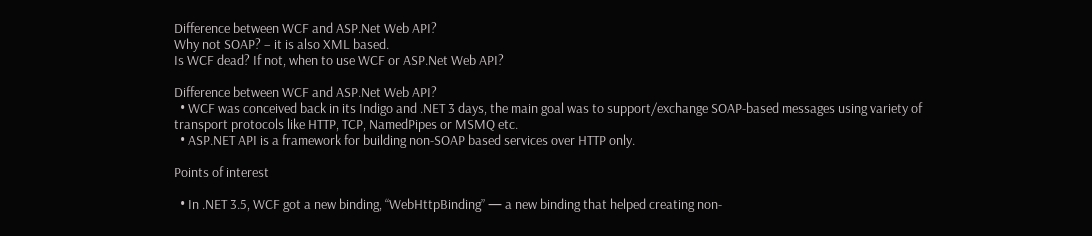Difference between WCF and ASP.Net Web API?
Why not SOAP? – it is also XML based.
Is WCF dead? If not, when to use WCF or ASP.Net Web API?

Difference between WCF and ASP.Net Web API?
  • WCF was conceived back in its Indigo and .NET 3 days, the main goal was to support/exchange SOAP-based messages using variety of transport protocols like HTTP, TCP, NamedPipes or MSMQ etc.
  • ASP.NET API is a framework for building non-SOAP based services over HTTP only.

Points of interest

  • In .NET 3.5, WCF got a new binding, “WebHttpBinding” — a new binding that helped creating non-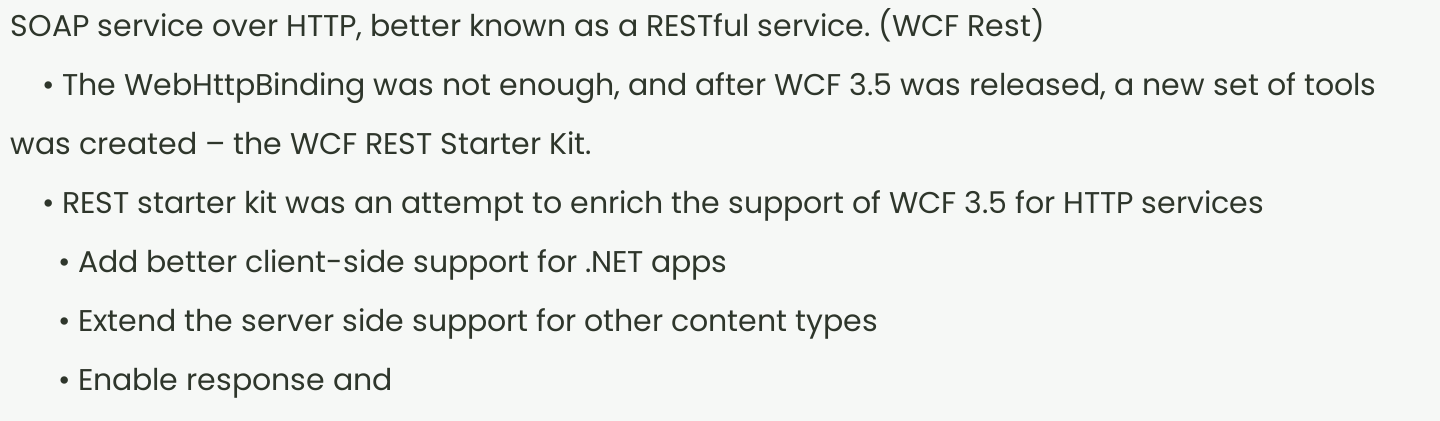SOAP service over HTTP, better known as a RESTful service. (WCF Rest)
    • The WebHttpBinding was not enough, and after WCF 3.5 was released, a new set of tools was created – the WCF REST Starter Kit.
    • REST starter kit was an attempt to enrich the support of WCF 3.5 for HTTP services
      • Add better client-side support for .NET apps
      • Extend the server side support for other content types
      • Enable response and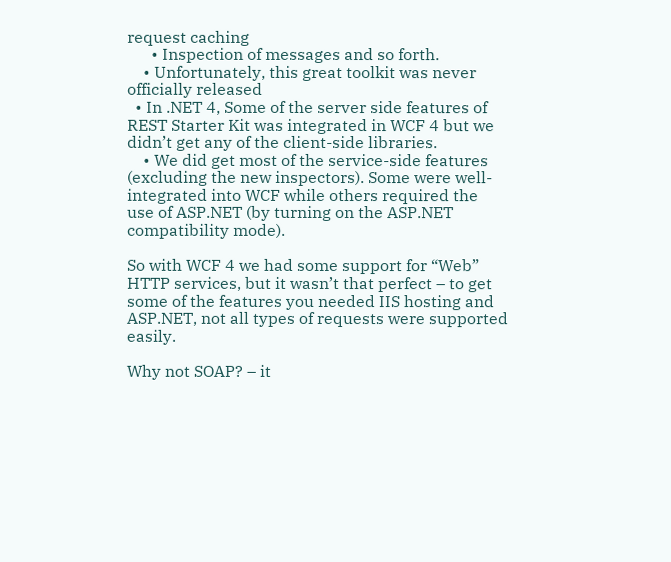request caching
      • Inspection of messages and so forth.
    • Unfortunately, this great toolkit was never officially released
  • In .NET 4, Some of the server side features of REST Starter Kit was integrated in WCF 4 but we didn’t get any of the client-side libraries.
    • We did get most of the service-side features (excluding the new inspectors). Some were well-integrated into WCF while others required the use of ASP.NET (by turning on the ASP.NET compatibility mode).

So with WCF 4 we had some support for “Web” HTTP services, but it wasn’t that perfect – to get some of the features you needed IIS hosting and ASP.NET, not all types of requests were supported easily.

Why not SOAP? – it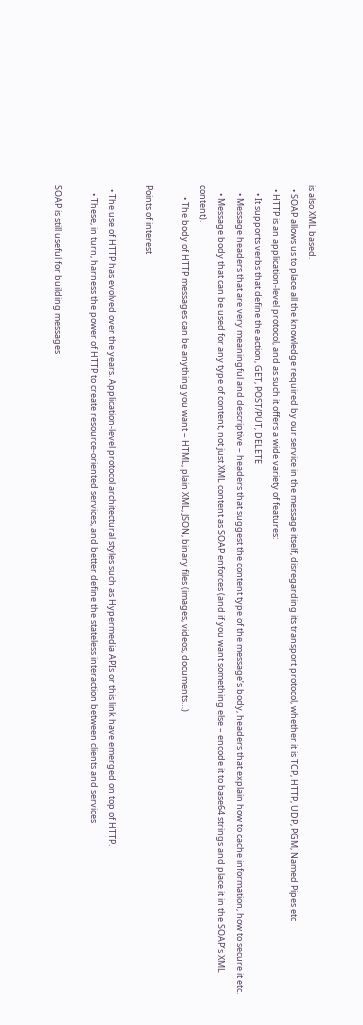is also XML based.
  • SOAP allows us to place all the knowledge required by our service in the message itself, disregarding its transport protocol, whether it is TCP, HTTP, UDP, PGM, Named Pipes etc
  • HTTP is an application-level protocol, and as such it offers a wide variety of features:
    • It supports verbs that define the action, GET, POST/PUT, DELETE
    • Message headers that are very meaningful and descriptive – headers that suggest the content type of the message’s body, headers that explain how to cache information, how to secure it etc.
    • Message body that can be used for any type of content, not just XML content as SOAP enforces (and if you want something else – encode it to base64 strings and place it in the SOAP’s XML content).
      • The body of HTTP messages can be anything you want – HTML, plain XML, JSON, binary files (images, videos, documents…)

Points of interest

  • The use of HTTP has evolved over the years. Application-level protocol architectural styles such as Hypermedia APIs or this link have emerged on top of HTTP.
    • These, in turn, harness the power of HTTP to create resource-oriented services, and better define the stateless interaction between clients and services

SOAP is still useful for building messages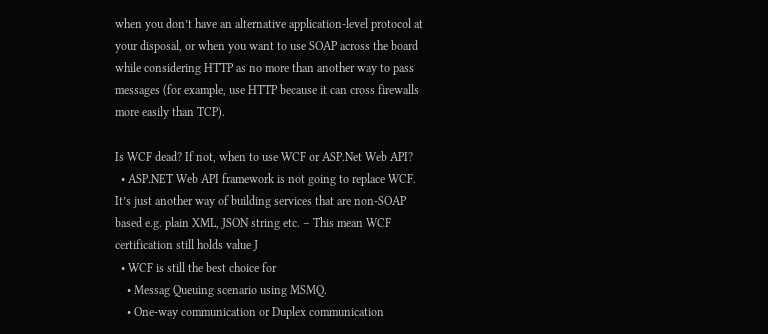when you don’t have an alternative application-level protocol at your disposal, or when you want to use SOAP across the board while considering HTTP as no more than another way to pass messages (for example, use HTTP because it can cross firewalls more easily than TCP).

Is WCF dead? If not, when to use WCF or ASP.Net Web API?
  • ASP.NET Web API framework is not going to replace WCF. It’s just another way of building services that are non-SOAP based e.g. plain XML, JSON string etc. – This mean WCF certification still holds value J
  • WCF is still the best choice for
    • Messag Queuing scenario using MSMQ.
    • One-way communication or Duplex communication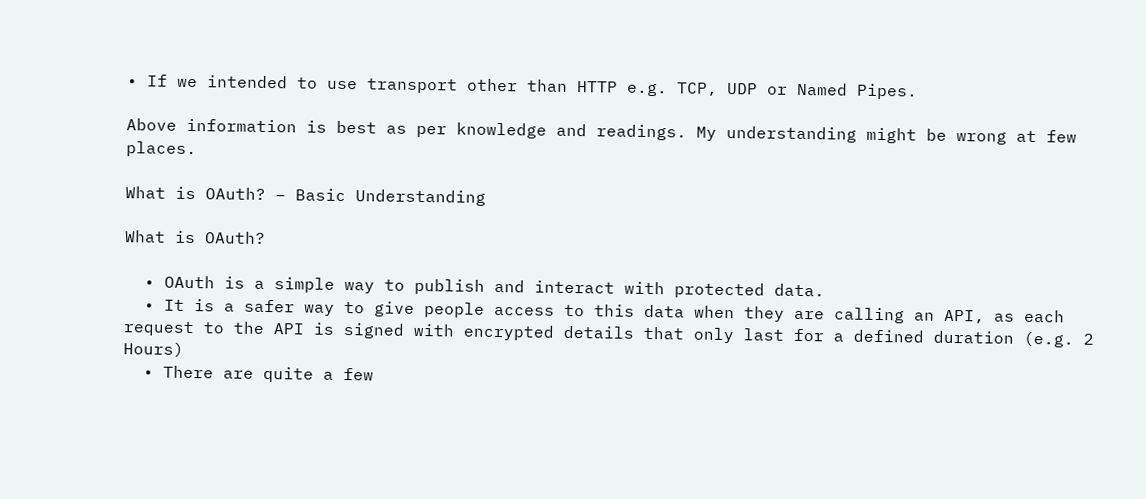• If we intended to use transport other than HTTP e.g. TCP, UDP or Named Pipes.

Above information is best as per knowledge and readings. My understanding might be wrong at few places.

What is OAuth? – Basic Understanding

What is OAuth?

  • OAuth is a simple way to publish and interact with protected data.
  • It is a safer way to give people access to this data when they are calling an API, as each request to the API is signed with encrypted details that only last for a defined duration (e.g. 2 Hours)
  • There are quite a few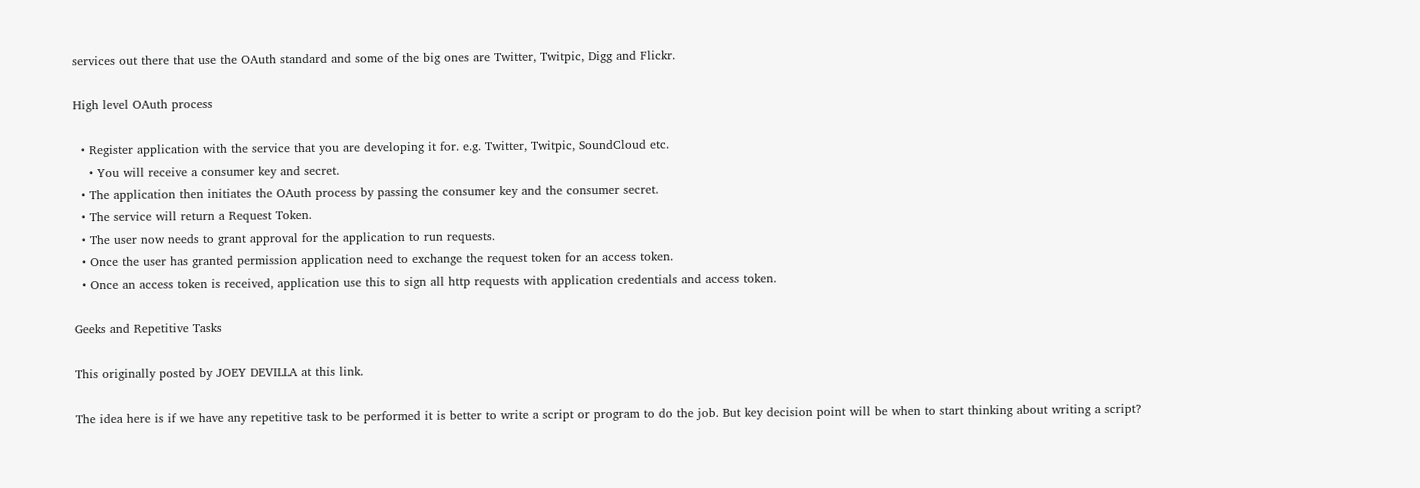services out there that use the OAuth standard and some of the big ones are Twitter, Twitpic, Digg and Flickr.

High level OAuth process

  • Register application with the service that you are developing it for. e.g. Twitter, Twitpic, SoundCloud etc.
    • You will receive a consumer key and secret.
  • The application then initiates the OAuth process by passing the consumer key and the consumer secret.
  • The service will return a Request Token.
  • The user now needs to grant approval for the application to run requests.
  • Once the user has granted permission application need to exchange the request token for an access token.
  • Once an access token is received, application use this to sign all http requests with application credentials and access token.

Geeks and Repetitive Tasks

This originally posted by JOEY DEVILLA at this link.

The idea here is if we have any repetitive task to be performed it is better to write a script or program to do the job. But key decision point will be when to start thinking about writing a script?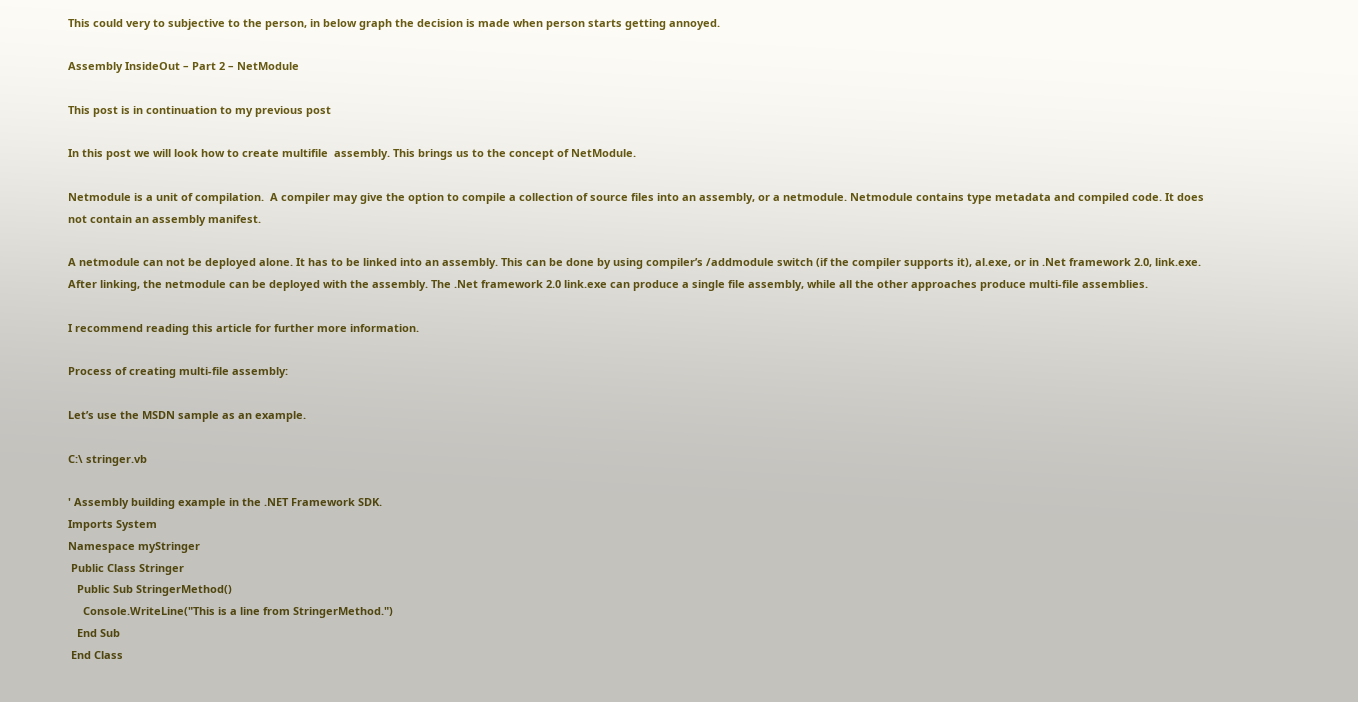This could very to subjective to the person, in below graph the decision is made when person starts getting annoyed.

Assembly InsideOut – Part 2 – NetModule

This post is in continuation to my previous post

In this post we will look how to create multifile  assembly. This brings us to the concept of NetModule.

Netmodule is a unit of compilation.  A compiler may give the option to compile a collection of source files into an assembly, or a netmodule. Netmodule contains type metadata and compiled code. It does not contain an assembly manifest.

A netmodule can not be deployed alone. It has to be linked into an assembly. This can be done by using compiler’s /addmodule switch (if the compiler supports it), al.exe, or in .Net framework 2.0, link.exe. After linking, the netmodule can be deployed with the assembly. The .Net framework 2.0 link.exe can produce a single file assembly, while all the other approaches produce multi-file assemblies.

I recommend reading this article for further more information.

Process of creating multi-file assembly:

Let’s use the MSDN sample as an example.

C:\ stringer.vb

' Assembly building example in the .NET Framework SDK.
Imports System
Namespace myStringer
 Public Class Stringer
   Public Sub StringerMethod()
     Console.WriteLine("This is a line from StringerMethod.")
   End Sub
 End Class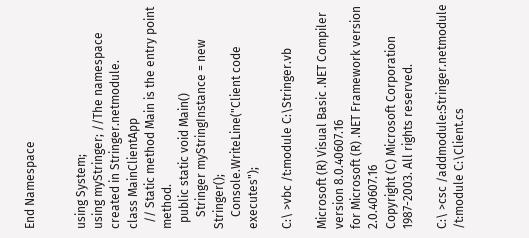End Namespace


using System;
using myStringer; //The namespace created in Stringer.netmodule.
class MainClientApp
  // Static method Main is the entry point method.
  public static void Main()
    Stringer myStringInstance = new Stringer();
    Console.WriteLine("Client code executes");

C:\ >vbc /t:module C:\Stringer.vb

Microsoft (R) Visual Basic .NET Compiler version 8.0.40607.16
for Microsoft (R) .NET Framework version 2.0.40607.16
Copyright (C) Microsoft Corporation 1987-2003. All rights reserved.

C:\ >csc /addmodule:Stringer.netmodule /t:module C:\Client.cs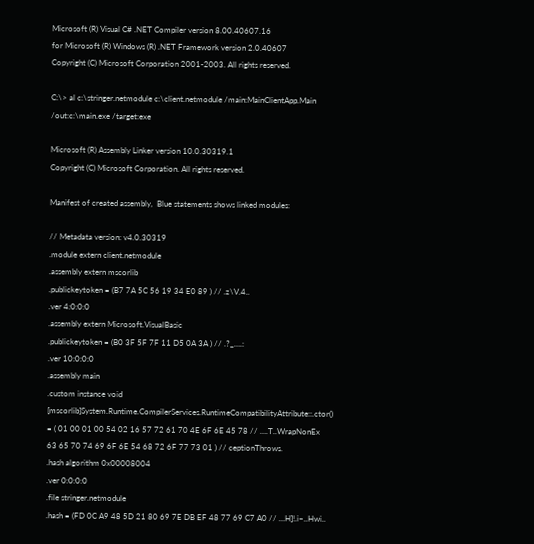Microsoft (R) Visual C# .NET Compiler version 8.00.40607.16
for Microsoft (R) Windows (R) .NET Framework version 2.0.40607
Copyright (C) Microsoft Corporation 2001-2003. All rights reserved.

C:\> al c:\stringer.netmodule c:\client.netmodule /main:MainClientApp.Main /out:c:\main.exe /target:exe

Microsoft (R) Assembly Linker version 10.0.30319.1
Copyright (C) Microsoft Corporation. All rights reserved.

Manifest of created assembly,  Blue statements shows linked modules:

// Metadata version: v4.0.30319
.module extern client.netmodule
.assembly extern mscorlib
.publickeytoken = (B7 7A 5C 56 19 34 E0 89 ) // .z\V.4..
.ver 4:0:0:0
.assembly extern Microsoft.VisualBasic
.publickeytoken = (B0 3F 5F 7F 11 D5 0A 3A ) // .?_….:
.ver 10:0:0:0
.assembly main
.custom instance void [mscorlib]System.Runtime.CompilerServices.RuntimeCompatibilityAttribute::.ctor() = ( 01 00 01 00 54 02 16 57 72 61 70 4E 6F 6E 45 78 // ….T..WrapNonEx
63 65 70 74 69 6F 6E 54 68 72 6F 77 73 01 ) // ceptionThrows.
.hash algorithm 0x00008004
.ver 0:0:0:0
.file stringer.netmodule
.hash = (FD 0C A9 48 5D 21 80 69 7E DB EF 48 77 69 C7 A0 // …H]!.i~..Hwi..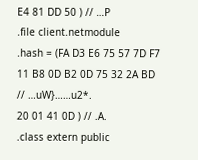E4 81 DD 50 ) // …P
.file client.netmodule
.hash = (FA D3 E6 75 57 7D F7 11 B8 0D B2 0D 75 32 2A BD // …uW}……u2*.
20 01 41 0D ) // .A.
.class extern public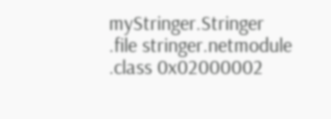myStringer.Stringer
.file stringer.netmodule
.class 0x02000002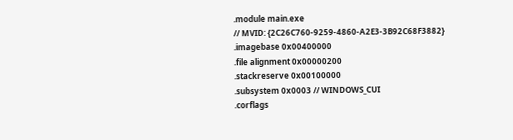.module main.exe
// MVID: {2C26C760-9259-4860-A2E3-3B92C68F3882}
.imagebase 0x00400000
.file alignment 0x00000200
.stackreserve 0x00100000
.subsystem 0x0003 // WINDOWS_CUI
.corflags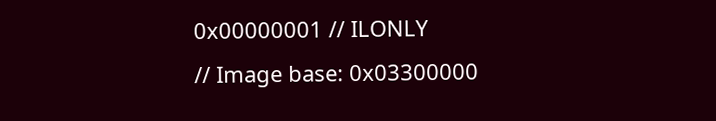0x00000001 // ILONLY
// Image base: 0x03300000